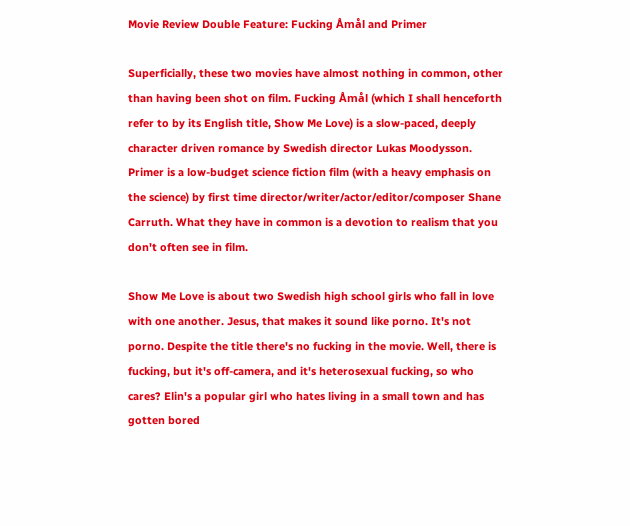Movie Review Double Feature: Fucking Åmål and Primer

Superficially, these two movies have almost nothing in common, other than having been shot on film. Fucking Åmål (which I shall henceforth refer to by its English title, Show Me Love) is a slow-paced, deeply character driven romance by Swedish director Lukas Moodysson. Primer is a low-budget science fiction film (with a heavy emphasis on the science) by first time director/writer/actor/editor/composer Shane Carruth. What they have in common is a devotion to realism that you don't often see in film.

Show Me Love is about two Swedish high school girls who fall in love with one another. Jesus, that makes it sound like porno. It's not porno. Despite the title there's no fucking in the movie. Well, there is fucking, but it's off-camera, and it's heterosexual fucking, so who cares? Elin's a popular girl who hates living in a small town and has gotten bored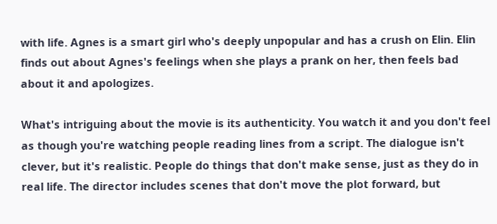with life. Agnes is a smart girl who's deeply unpopular and has a crush on Elin. Elin finds out about Agnes's feelings when she plays a prank on her, then feels bad about it and apologizes.

What's intriguing about the movie is its authenticity. You watch it and you don't feel as though you're watching people reading lines from a script. The dialogue isn't clever, but it's realistic. People do things that don't make sense, just as they do in real life. The director includes scenes that don't move the plot forward, but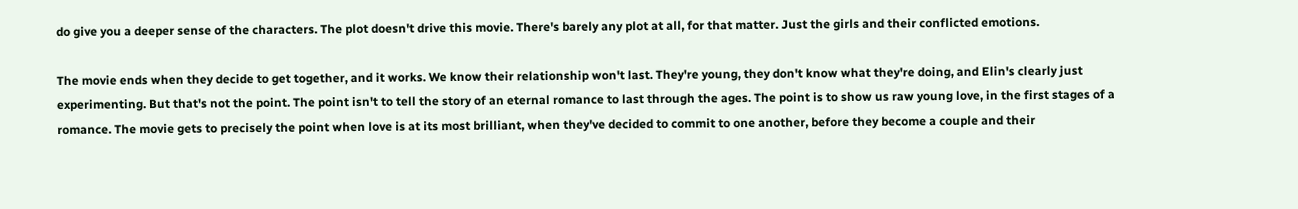do give you a deeper sense of the characters. The plot doesn't drive this movie. There's barely any plot at all, for that matter. Just the girls and their conflicted emotions.

The movie ends when they decide to get together, and it works. We know their relationship won't last. They're young, they don't know what they're doing, and Elin's clearly just experimenting. But that's not the point. The point isn't to tell the story of an eternal romance to last through the ages. The point is to show us raw young love, in the first stages of a romance. The movie gets to precisely the point when love is at its most brilliant, when they've decided to commit to one another, before they become a couple and their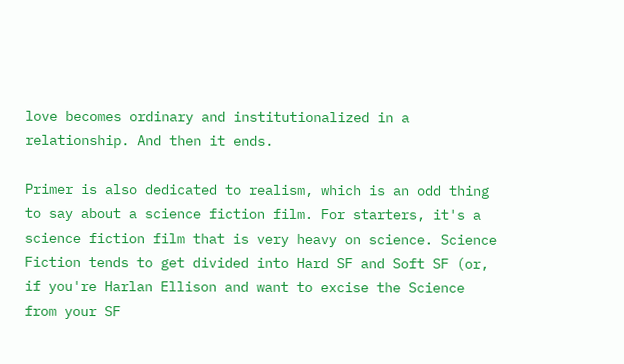love becomes ordinary and institutionalized in a relationship. And then it ends.

Primer is also dedicated to realism, which is an odd thing to say about a science fiction film. For starters, it's a science fiction film that is very heavy on science. Science Fiction tends to get divided into Hard SF and Soft SF (or, if you're Harlan Ellison and want to excise the Science from your SF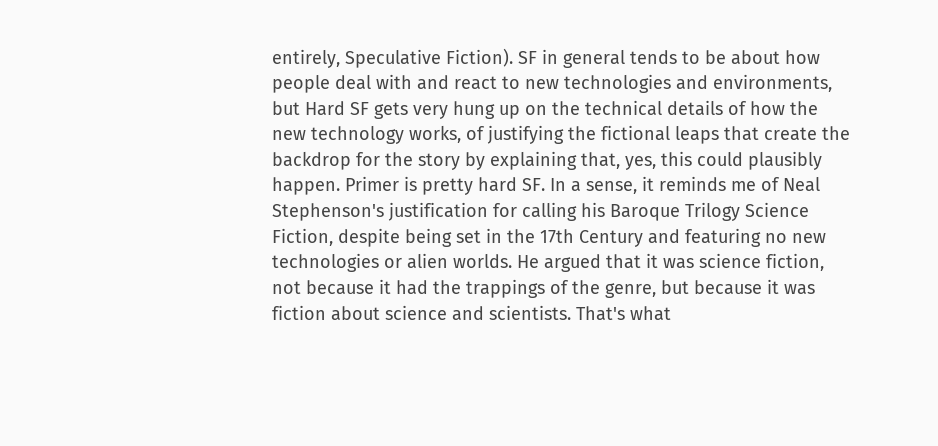entirely, Speculative Fiction). SF in general tends to be about how people deal with and react to new technologies and environments, but Hard SF gets very hung up on the technical details of how the new technology works, of justifying the fictional leaps that create the backdrop for the story by explaining that, yes, this could plausibly happen. Primer is pretty hard SF. In a sense, it reminds me of Neal Stephenson's justification for calling his Baroque Trilogy Science Fiction, despite being set in the 17th Century and featuring no new technologies or alien worlds. He argued that it was science fiction, not because it had the trappings of the genre, but because it was fiction about science and scientists. That's what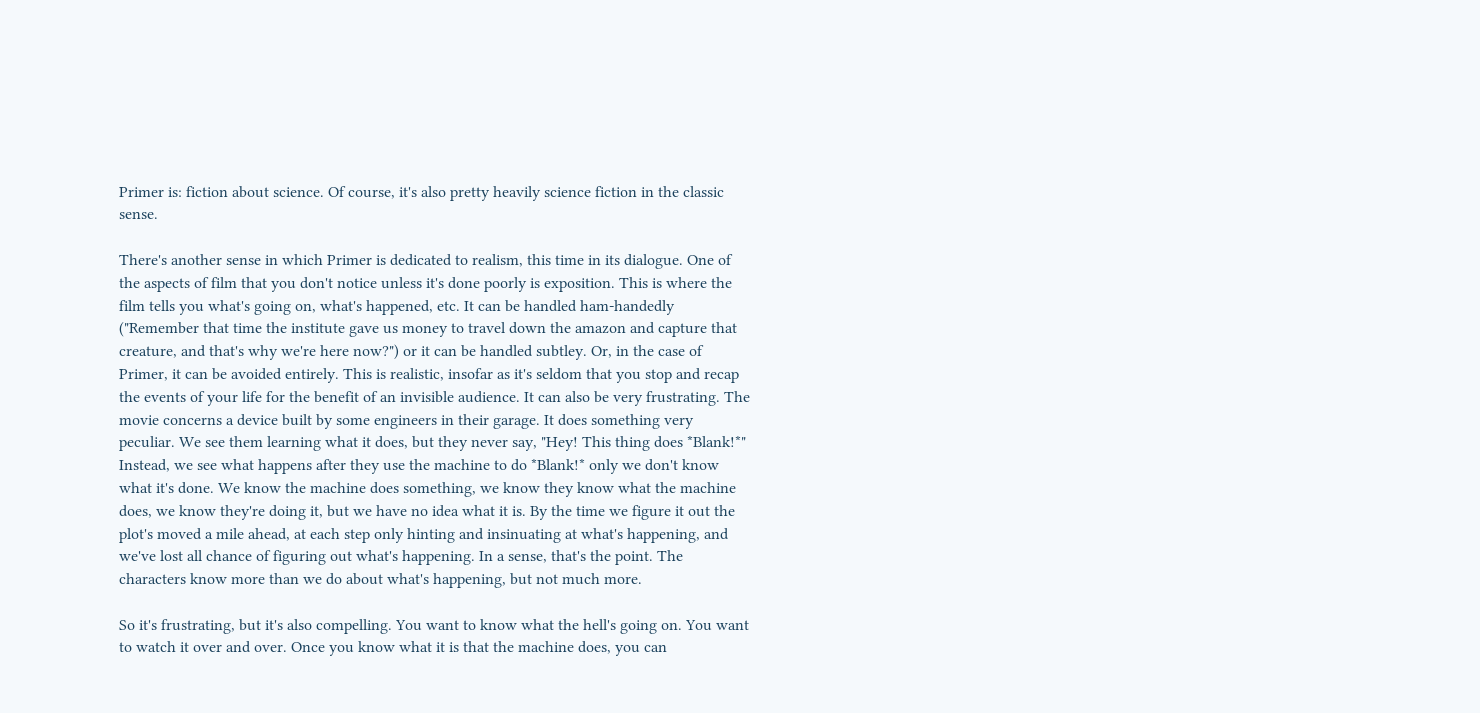Primer is: fiction about science. Of course, it's also pretty heavily science fiction in the classic sense.

There's another sense in which Primer is dedicated to realism, this time in its dialogue. One of the aspects of film that you don't notice unless it's done poorly is exposition. This is where the film tells you what's going on, what's happened, etc. It can be handled ham-handedly ("Remember that time the institute gave us money to travel down the amazon and capture that creature, and that's why we're here now?") or it can be handled subtley. Or, in the case of Primer, it can be avoided entirely. This is realistic, insofar as it's seldom that you stop and recap the events of your life for the benefit of an invisible audience. It can also be very frustrating. The movie concerns a device built by some engineers in their garage. It does something very peculiar. We see them learning what it does, but they never say, "Hey! This thing does *Blank!*" Instead, we see what happens after they use the machine to do *Blank!* only we don't know what it's done. We know the machine does something, we know they know what the machine does, we know they're doing it, but we have no idea what it is. By the time we figure it out the plot's moved a mile ahead, at each step only hinting and insinuating at what's happening, and we've lost all chance of figuring out what's happening. In a sense, that's the point. The characters know more than we do about what's happening, but not much more.

So it's frustrating, but it's also compelling. You want to know what the hell's going on. You want to watch it over and over. Once you know what it is that the machine does, you can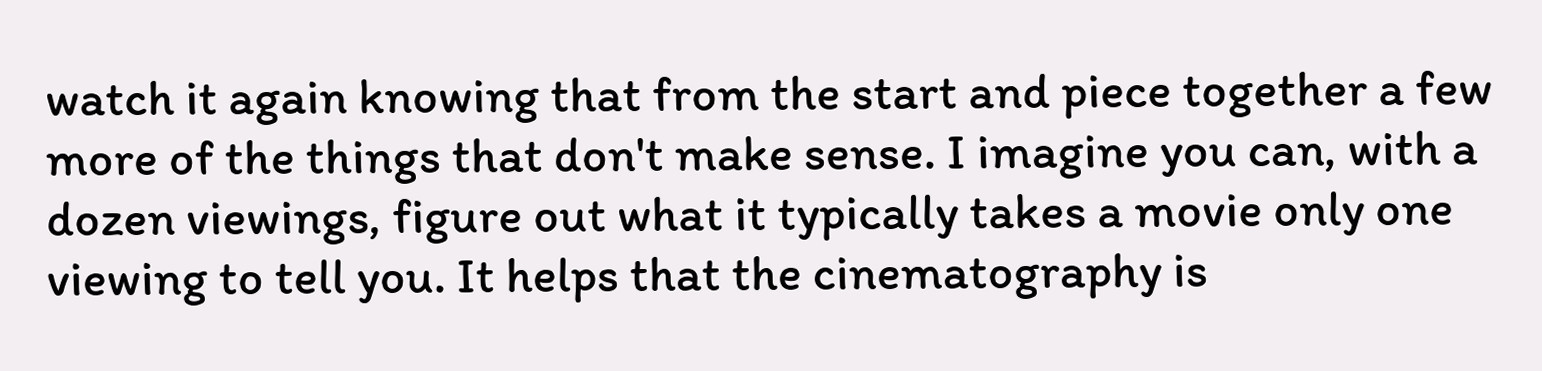watch it again knowing that from the start and piece together a few more of the things that don't make sense. I imagine you can, with a dozen viewings, figure out what it typically takes a movie only one viewing to tell you. It helps that the cinematography is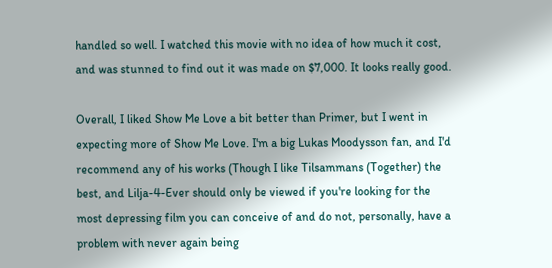handled so well. I watched this movie with no idea of how much it cost, and was stunned to find out it was made on $7,000. It looks really good.

Overall, I liked Show Me Love a bit better than Primer, but I went in expecting more of Show Me Love. I'm a big Lukas Moodysson fan, and I'd recommend any of his works (Though I like Tilsammans (Together) the best, and Lilja-4-Ever should only be viewed if you're looking for the most depressing film you can conceive of and do not, personally, have a problem with never again being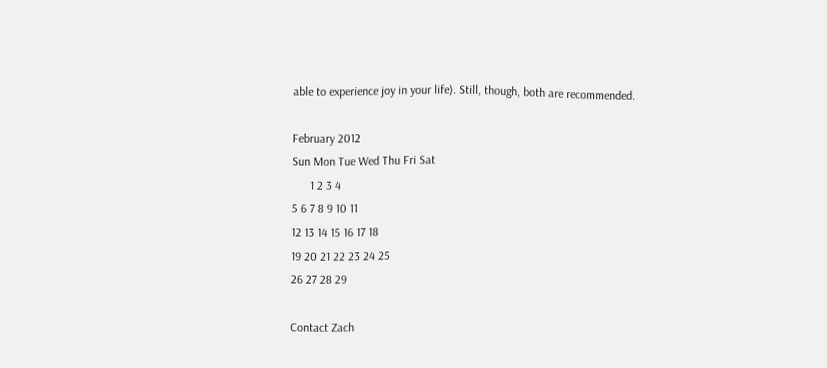able to experience joy in your life). Still, though, both are recommended.

February 2012
Sun Mon Tue Wed Thu Fri Sat
      1 2 3 4
5 6 7 8 9 10 11
12 13 14 15 16 17 18
19 20 21 22 23 24 25
26 27 28 29

Contact Zach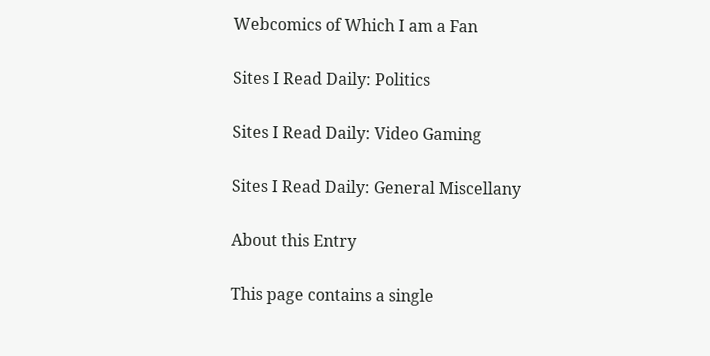Webcomics of Which I am a Fan

Sites I Read Daily: Politics

Sites I Read Daily: Video Gaming

Sites I Read Daily: General Miscellany

About this Entry

This page contains a single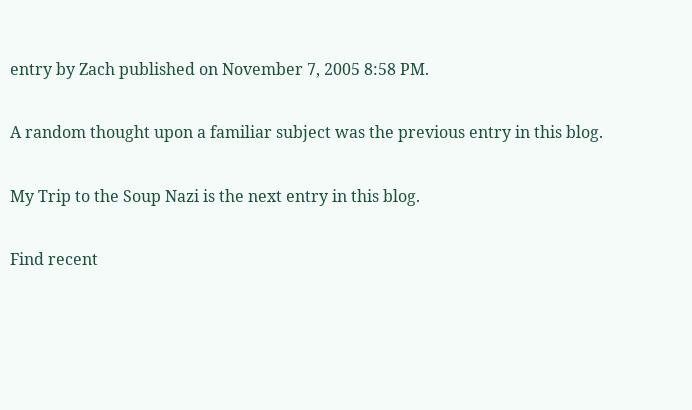entry by Zach published on November 7, 2005 8:58 PM.

A random thought upon a familiar subject was the previous entry in this blog.

My Trip to the Soup Nazi is the next entry in this blog.

Find recent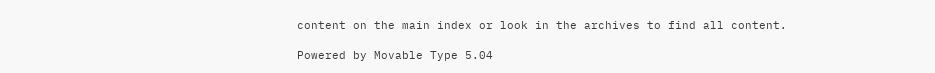content on the main index or look in the archives to find all content.

Powered by Movable Type 5.04